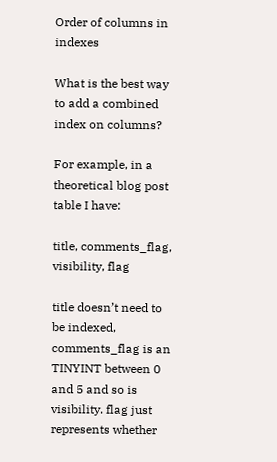Order of columns in indexes

What is the best way to add a combined index on columns?

For example, in a theoretical blog post table I have:

title, comments_flag, visibility, flag

title doesn’t need to be indexed, comments_flag is an TINYINT between 0 and 5 and so is visibility. flag just represents whether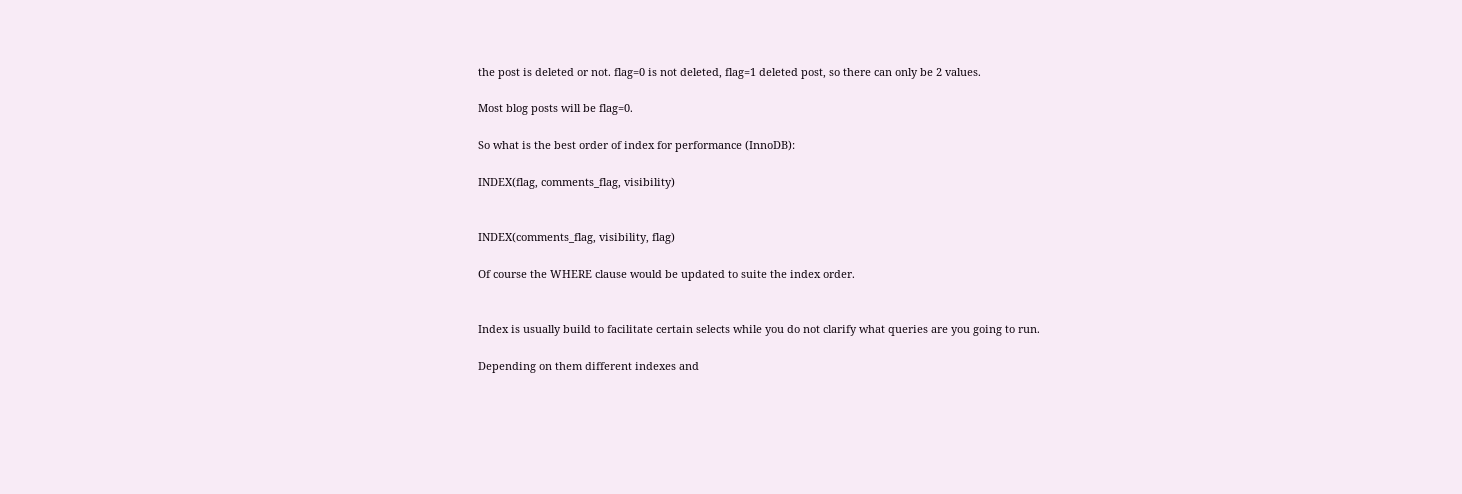the post is deleted or not. flag=0 is not deleted, flag=1 deleted post, so there can only be 2 values.

Most blog posts will be flag=0.

So what is the best order of index for performance (InnoDB):

INDEX(flag, comments_flag, visibility)


INDEX(comments_flag, visibility, flag)

Of course the WHERE clause would be updated to suite the index order.


Index is usually build to facilitate certain selects while you do not clarify what queries are you going to run.

Depending on them different indexes and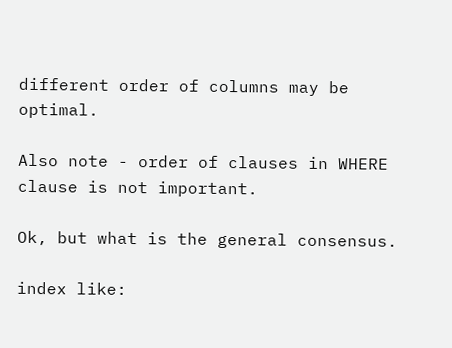different order of columns may be optimal.

Also note - order of clauses in WHERE clause is not important.

Ok, but what is the general consensus.

index like: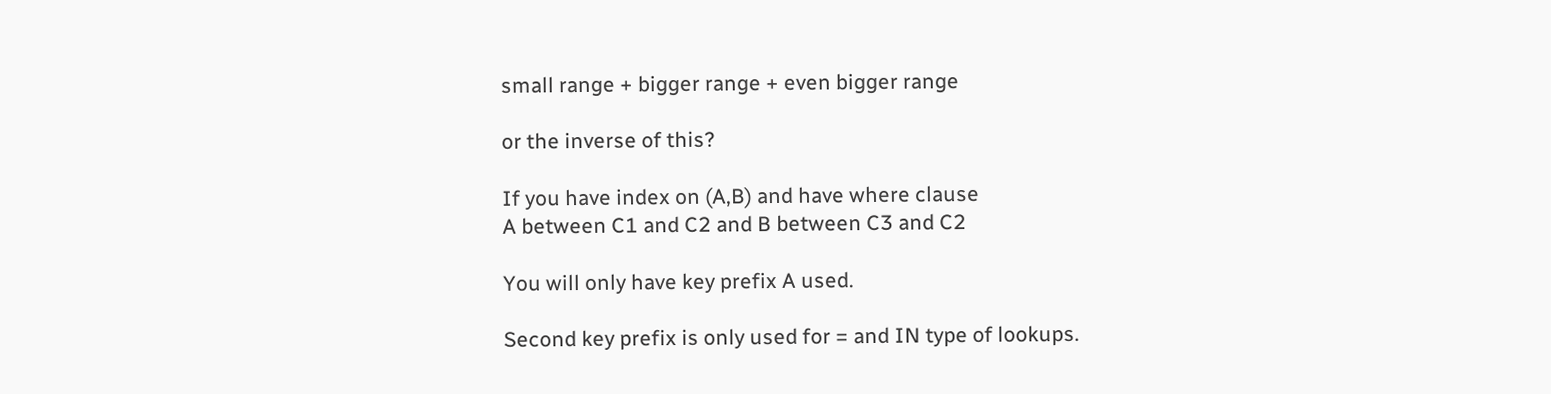small range + bigger range + even bigger range

or the inverse of this?

If you have index on (A,B) and have where clause
A between C1 and C2 and B between C3 and C2

You will only have key prefix A used.

Second key prefix is only used for = and IN type of lookups.